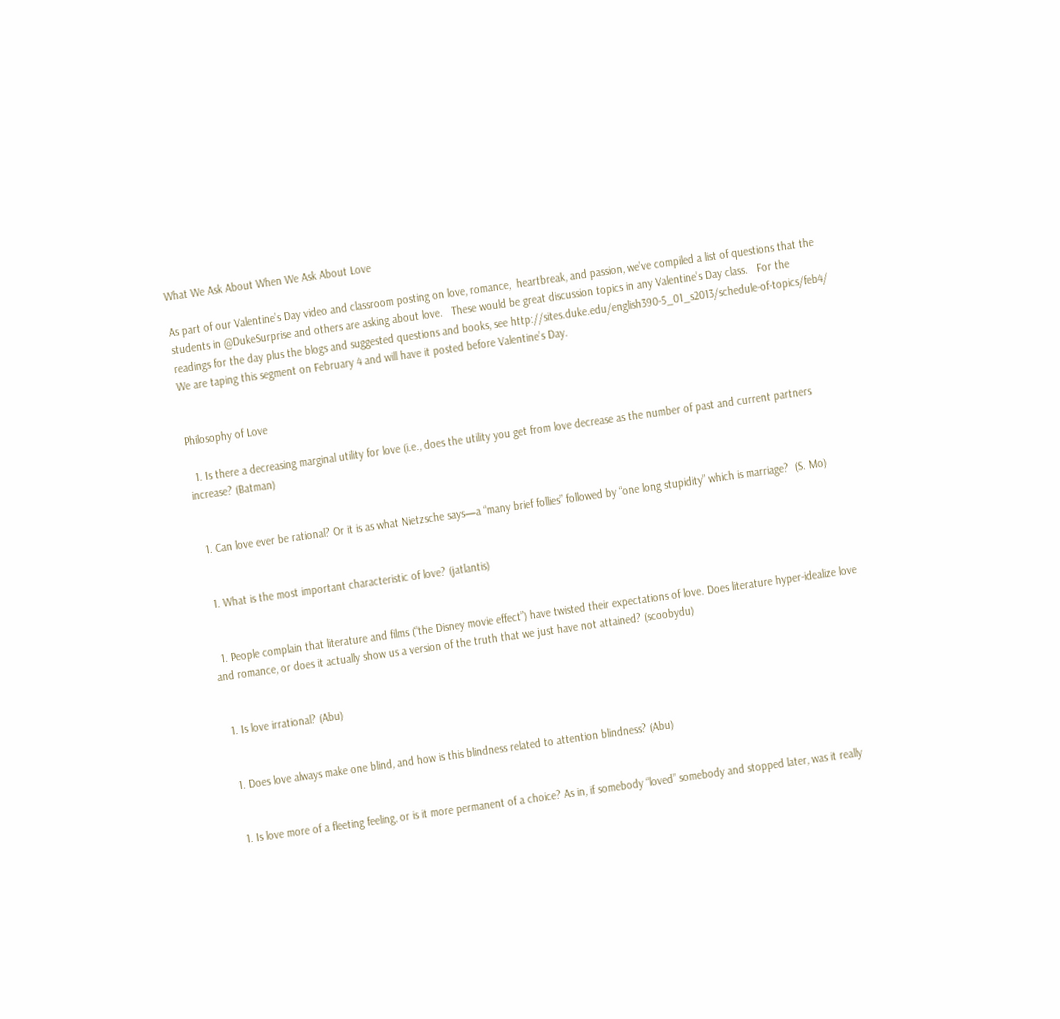What We Ask About When We Ask About Love

As part of our Valentine’s Day video and classroom posting on love, romance,  heartbreak, and passion, we’ve compiled a list of questions that the students in @DukeSurprise and others are asking about love.   These would be great discussion topics in any Valentine’s Day class.   For the readings for the day plus the blogs and suggested questions and books, see http://sites.duke.edu/english390-5_01_s2013/schedule-of-topics/feb4/       We are taping this segment on February 4 and will have it posted before Valentine’s Day.


Philosophy of Love

  1. Is there a decreasing marginal utility for love (i.e., does the utility you get from love decrease as the number of past and current partners increase? (Batman)


  1. Can love ever be rational? Or it is as what Nietzsche says—a “many brief follies” followed by “one long stupidity” which is marriage?  (S. Mo)


  1. What is the most important characteristic of love? (jatlantis)


  1. People complain that literature and films (“the Disney movie effect”) have twisted their expectations of love. Does literature hyper-idealize love and romance, or does it actually show us a version of the truth that we just have not attained? (scoobydu)


  1. Is love irrational? (Abu)


  1. Does love always make one blind, and how is this blindness related to attention blindness? (Abu)


  1. Is love more of a fleeting feeling, or is it more permanent of a choice? As in, if somebody “loved” somebody and stopped later, was it really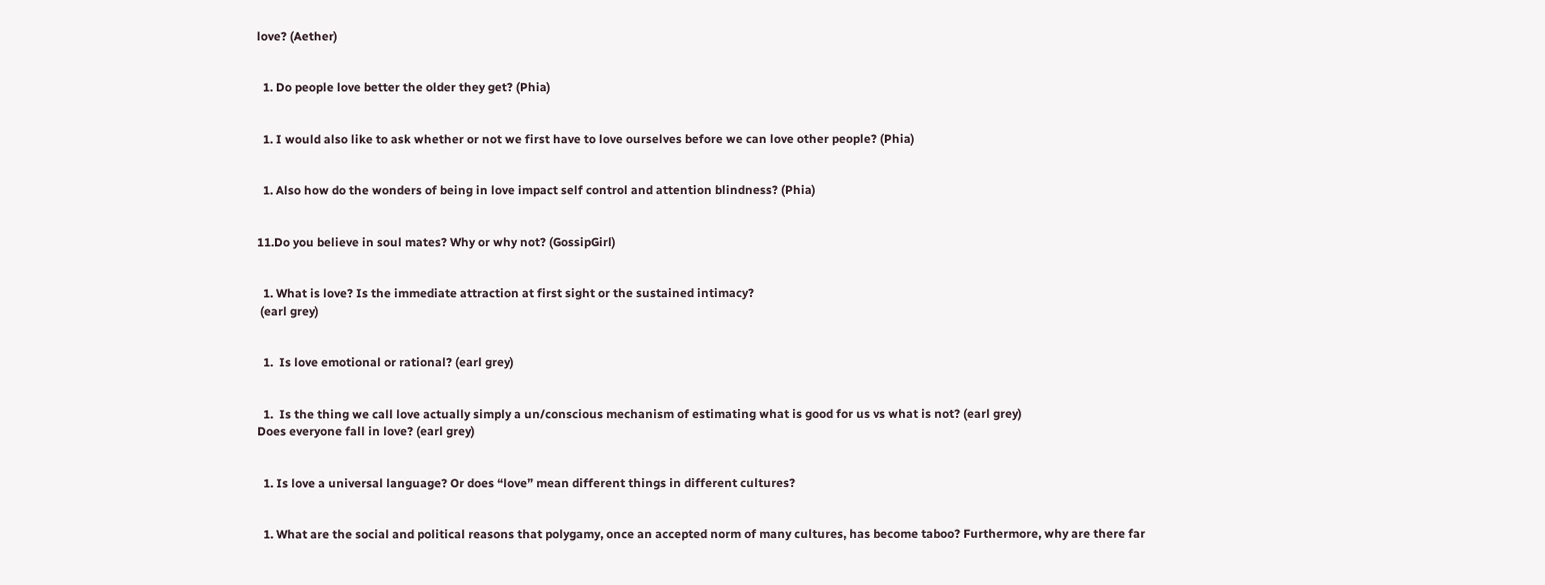love? (Aether)


  1. Do people love better the older they get? (Phia)


  1. I would also like to ask whether or not we first have to love ourselves before we can love other people? (Phia)


  1. Also how do the wonders of being in love impact self control and attention blindness? (Phia)


11.Do you believe in soul mates? Why or why not? (GossipGirl)


  1. What is love? Is the immediate attraction at first sight or the sustained intimacy?
 (earl grey)


  1.  Is love emotional or rational? (earl grey)


  1.  Is the thing we call love actually simply a un/conscious mechanism of estimating what is good for us vs what is not? (earl grey)
Does everyone fall in love? (earl grey)


  1. Is love a universal language? Or does “love” mean different things in different cultures?


  1. What are the social and political reasons that polygamy, once an accepted norm of many cultures, has become taboo? Furthermore, why are there far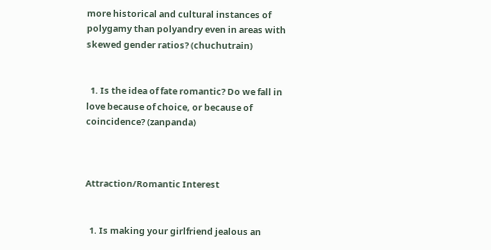more historical and cultural instances of polygamy than polyandry even in areas with skewed gender ratios? (chuchutrain)


  1. Is the idea of fate romantic? Do we fall in love because of choice, or because of coincidence? (zanpanda)



Attraction/Romantic Interest


  1. Is making your girlfriend jealous an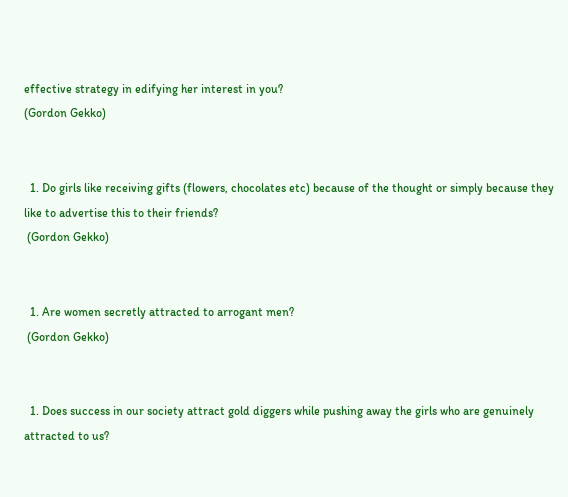effective strategy in edifying her interest in you?
(Gordon Gekko)


  1. Do girls like receiving gifts (flowers, chocolates etc) because of the thought or simply because they like to advertise this to their friends?
 (Gordon Gekko)


  1. Are women secretly attracted to arrogant men?
 (Gordon Gekko)


  1. Does success in our society attract gold diggers while pushing away the girls who are genuinely attracted to us?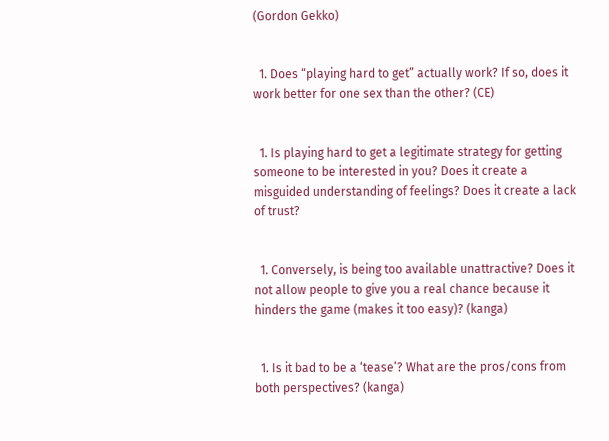(Gordon Gekko)


  1. Does “playing hard to get” actually work? If so, does it work better for one sex than the other? (CE)


  1. Is playing hard to get a legitimate strategy for getting someone to be interested in you? Does it create a misguided understanding of feelings? Does it create a lack of trust?


  1. Conversely, is being too available unattractive? Does it not allow people to give you a real chance because it hinders the game (makes it too easy)? (kanga)


  1. Is it bad to be a ‘tease’? What are the pros/cons from both perspectives? (kanga)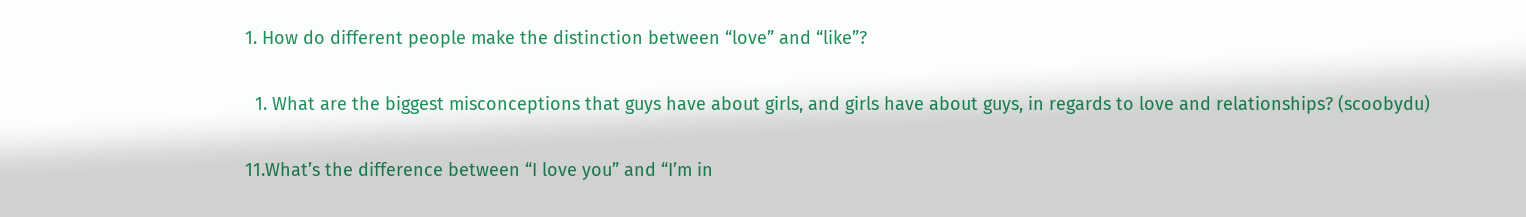1. How do different people make the distinction between “love” and “like”?


  1. What are the biggest misconceptions that guys have about girls, and girls have about guys, in regards to love and relationships? (scoobydu)


11.What’s the difference between “I love you” and “I’m in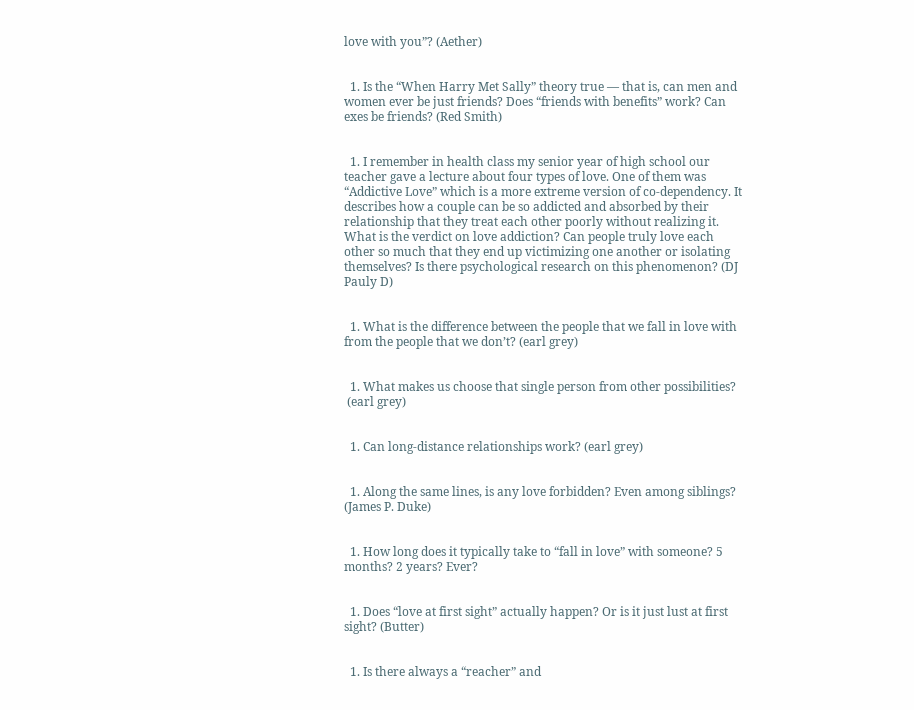love with you”? (Aether)


  1. Is the “When Harry Met Sally” theory true — that is, can men and women ever be just friends? Does “friends with benefits” work? Can exes be friends? (Red Smith)


  1. I remember in health class my senior year of high school our teacher gave a lecture about four types of love. One of them was “Addictive Love” which is a more extreme version of co-dependency. It describes how a couple can be so addicted and absorbed by their relationship that they treat each other poorly without realizing it. What is the verdict on love addiction? Can people truly love each other so much that they end up victimizing one another or isolating themselves? Is there psychological research on this phenomenon? (DJ Pauly D)


  1. What is the difference between the people that we fall in love with from the people that we don’t? (earl grey)


  1. What makes us choose that single person from other possibilities?
 (earl grey)


  1. Can long-distance relationships work? (earl grey)


  1. Along the same lines, is any love forbidden? Even among siblings?
(James P. Duke)


  1. How long does it typically take to “fall in love” with someone? 5 months? 2 years? Ever?


  1. Does “love at first sight” actually happen? Or is it just lust at first sight? (Butter)


  1. Is there always a “reacher” and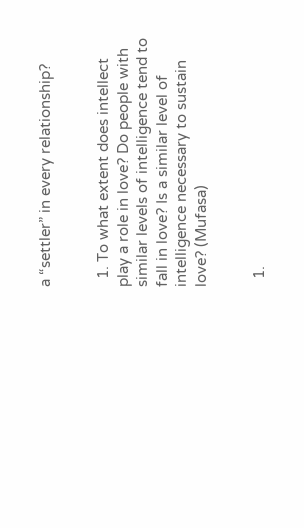a “settler” in every relationship?


  1. To what extent does intellect play a role in love? Do people with similar levels of intelligence tend to fall in love? Is a similar level of intelligence necessary to sustain love? (Mufasa)


  1.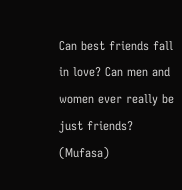Can best friends fall in love? Can men and women ever really be just friends? (Mufasa)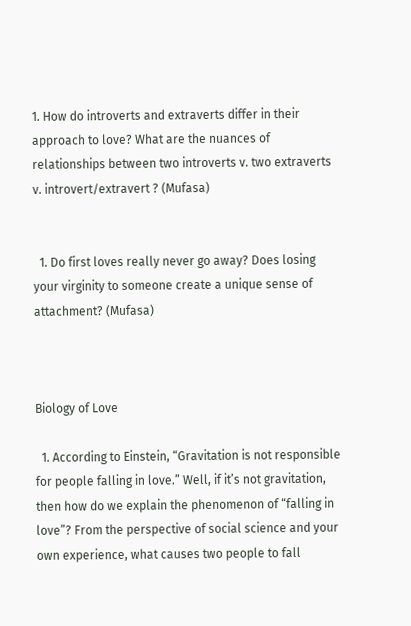1. How do introverts and extraverts differ in their approach to love? What are the nuances of relationships between two introverts v. two extraverts v. introvert/extravert ? (Mufasa)


  1. Do first loves really never go away? Does losing your virginity to someone create a unique sense of attachment? (Mufasa)



Biology of Love

  1. According to Einstein, “Gravitation is not responsible for people falling in love.” Well, if it’s not gravitation, then how do we explain the phenomenon of “falling in love”? From the perspective of social science and your own experience, what causes two people to fall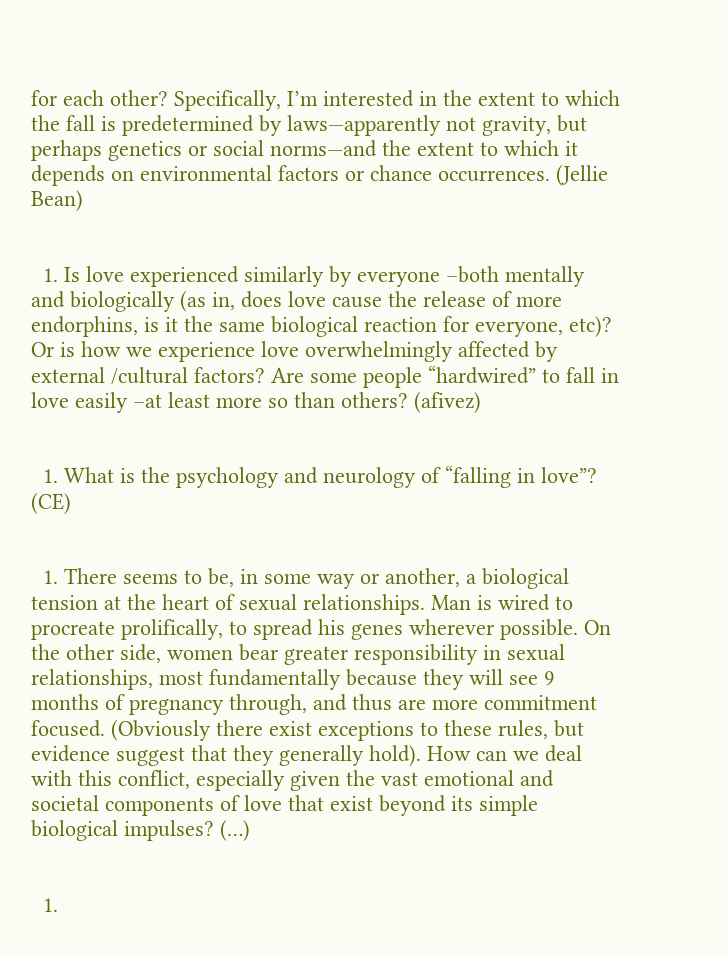for each other? Specifically, I’m interested in the extent to which the fall is predetermined by laws—apparently not gravity, but perhaps genetics or social norms—and the extent to which it depends on environmental factors or chance occurrences. (Jellie Bean)


  1. Is love experienced similarly by everyone –both mentally and biologically (as in, does love cause the release of more endorphins, is it the same biological reaction for everyone, etc)? Or is how we experience love overwhelmingly affected by external /cultural factors? Are some people “hardwired” to fall in love easily –at least more so than others? (afivez)


  1. What is the psychology and neurology of “falling in love”? (CE)


  1. There seems to be, in some way or another, a biological tension at the heart of sexual relationships. Man is wired to procreate prolifically, to spread his genes wherever possible. On the other side, women bear greater responsibility in sexual relationships, most fundamentally because they will see 9 months of pregnancy through, and thus are more commitment focused. (Obviously there exist exceptions to these rules, but evidence suggest that they generally hold). How can we deal with this conflict, especially given the vast emotional and societal components of love that exist beyond its simple biological impulses? (…)


  1.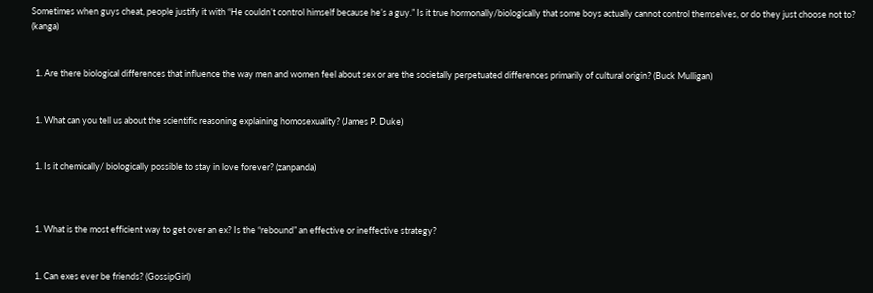Sometimes when guys cheat, people justify it with “He couldn’t control himself because he’s a guy.” Is it true hormonally/biologically that some boys actually cannot control themselves, or do they just choose not to? (kanga)


  1. Are there biological differences that influence the way men and women feel about sex or are the societally perpetuated differences primarily of cultural origin? (Buck Mulligan)


  1. What can you tell us about the scientific reasoning explaining homosexuality? (James P. Duke)


  1. Is it chemically/ biologically possible to stay in love forever? (zanpanda)



  1. What is the most efficient way to get over an ex? Is the “rebound” an effective or ineffective strategy?


  1. Can exes ever be friends? (GossipGirl)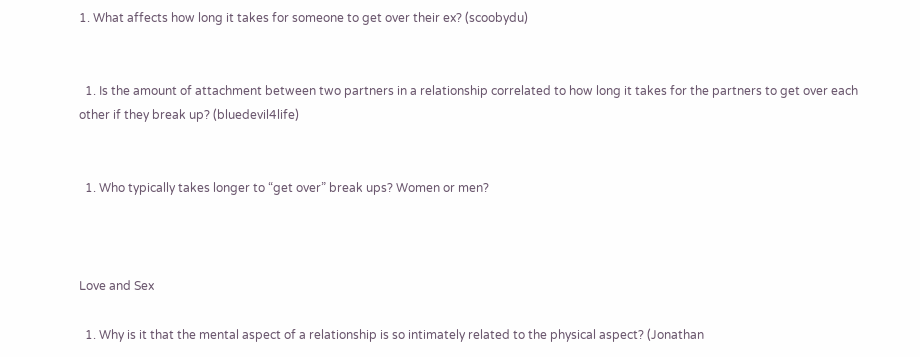1. What affects how long it takes for someone to get over their ex? (scoobydu)


  1. Is the amount of attachment between two partners in a relationship correlated to how long it takes for the partners to get over each other if they break up? (bluedevil4life)


  1. Who typically takes longer to “get over” break ups? Women or men?



Love and Sex

  1. Why is it that the mental aspect of a relationship is so intimately related to the physical aspect? (Jonathan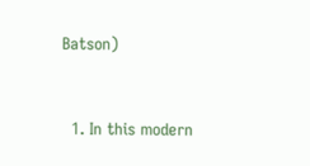Batson)


  1. In this modern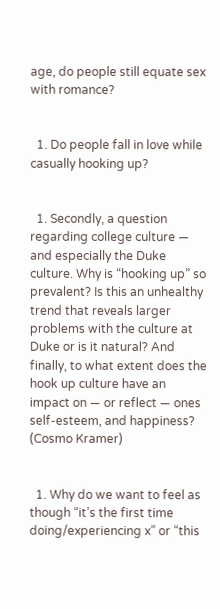age, do people still equate sex with romance?


  1. Do people fall in love while casually hooking up?


  1. Secondly, a question regarding college culture — and especially the Duke culture. Why is “hooking up” so prevalent? Is this an unhealthy trend that reveals larger problems with the culture at Duke or is it natural? And finally, to what extent does the hook up culture have an impact on — or reflect — ones self-esteem, and happiness? (Cosmo Kramer)


  1. Why do we want to feel as though “it’s the first time doing/experiencing x” or “this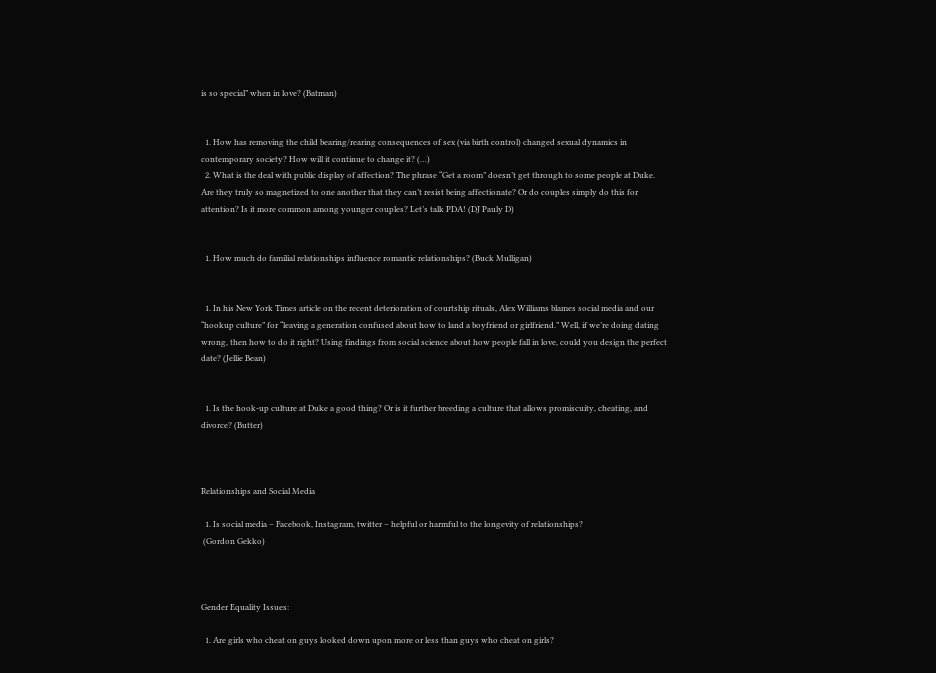is so special” when in love? (Batman)


  1. How has removing the child bearing/rearing consequences of sex (via birth control) changed sexual dynamics in contemporary society? How will it continue to change it? (…)
  2. What is the deal with public display of affection? The phrase “Get a room” doesn’t get through to some people at Duke. Are they truly so magnetized to one another that they can’t resist being affectionate? Or do couples simply do this for attention? Is it more common among younger couples? Let’s talk PDA! (DJ Pauly D)


  1. How much do familial relationships influence romantic relationships? (Buck Mulligan)


  1. In his New York Times article on the recent deterioration of courtship rituals, Alex Williams blames social media and our “hookup culture” for “leaving a generation confused about how to land a boyfriend or girlfriend.” Well, if we’re doing dating wrong, then how to do it right? Using findings from social science about how people fall in love, could you design the perfect date? (Jellie Bean)


  1. Is the hook-up culture at Duke a good thing? Or is it further breeding a culture that allows promiscuity, cheating, and divorce? (Butter)



Relationships and Social Media

  1. Is social media – Facebook, Instagram, twitter – helpful or harmful to the longevity of relationships?
 (Gordon Gekko)



Gender Equality Issues:

  1. Are girls who cheat on guys looked down upon more or less than guys who cheat on girls?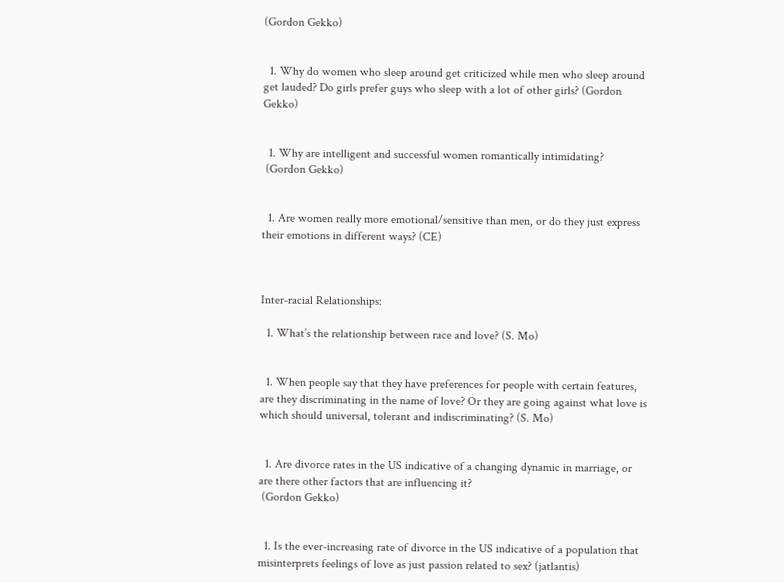(Gordon Gekko)


  1. Why do women who sleep around get criticized while men who sleep around get lauded? Do girls prefer guys who sleep with a lot of other girls? (Gordon Gekko)


  1. Why are intelligent and successful women romantically intimidating?
 (Gordon Gekko)


  1. Are women really more emotional/sensitive than men, or do they just express their emotions in different ways? (CE)



Inter-racial Relationships:

  1. What’s the relationship between race and love? (S. Mo)


  1. When people say that they have preferences for people with certain features, are they discriminating in the name of love? Or they are going against what love is which should universal, tolerant and indiscriminating? (S. Mo)


  1. Are divorce rates in the US indicative of a changing dynamic in marriage, or are there other factors that are influencing it?
 (Gordon Gekko)


  1. Is the ever-increasing rate of divorce in the US indicative of a population that misinterprets feelings of love as just passion related to sex? (jatlantis)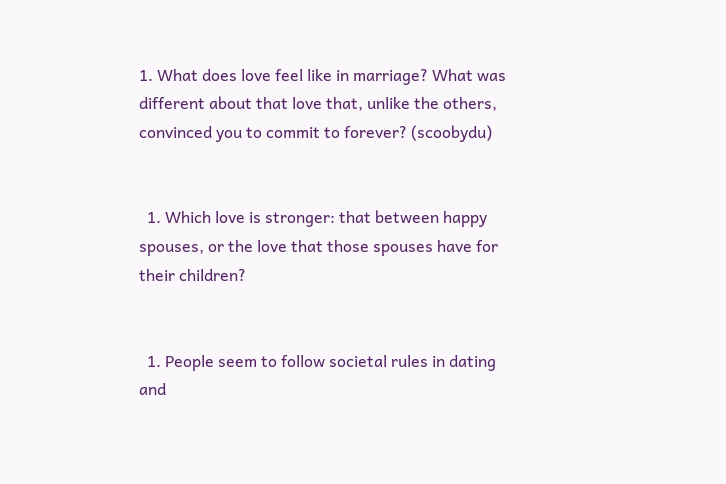1. What does love feel like in marriage? What was different about that love that, unlike the others, convinced you to commit to forever? (scoobydu)


  1. Which love is stronger: that between happy spouses, or the love that those spouses have for their children?


  1. People seem to follow societal rules in dating and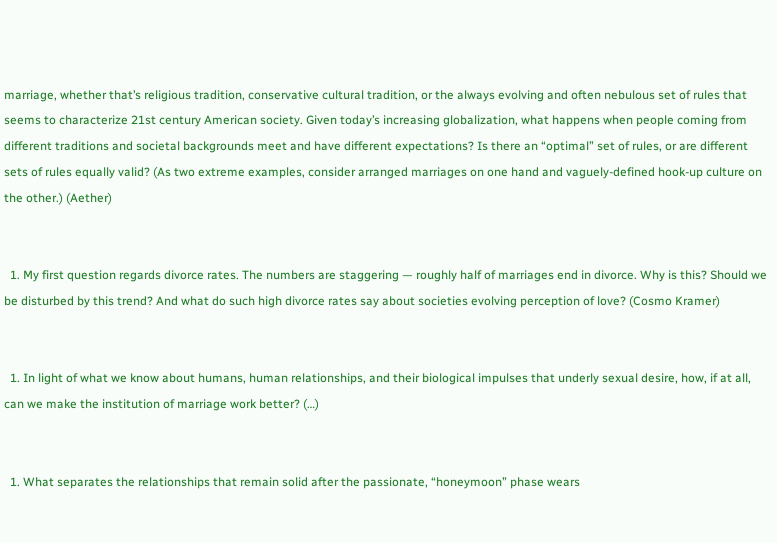marriage, whether that’s religious tradition, conservative cultural tradition, or the always evolving and often nebulous set of rules that seems to characterize 21st century American society. Given today’s increasing globalization, what happens when people coming from different traditions and societal backgrounds meet and have different expectations? Is there an “optimal” set of rules, or are different sets of rules equally valid? (As two extreme examples, consider arranged marriages on one hand and vaguely-defined hook-up culture on the other.) (Aether)


  1. My first question regards divorce rates. The numbers are staggering — roughly half of marriages end in divorce. Why is this? Should we be disturbed by this trend? And what do such high divorce rates say about societies evolving perception of love? (Cosmo Kramer)


  1. In light of what we know about humans, human relationships, and their biological impulses that underly sexual desire, how, if at all, can we make the institution of marriage work better? (…)


  1. What separates the relationships that remain solid after the passionate, “honeymoon” phase wears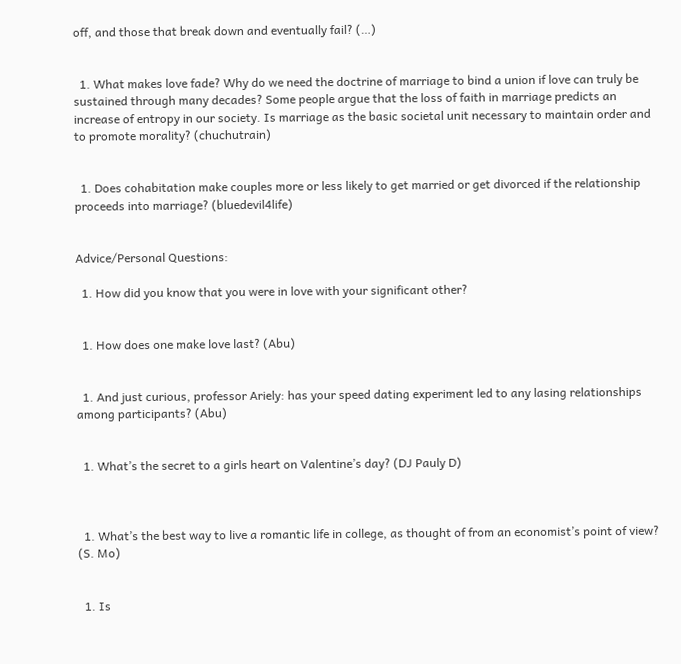off, and those that break down and eventually fail? (…)


  1. What makes love fade? Why do we need the doctrine of marriage to bind a union if love can truly be sustained through many decades? Some people argue that the loss of faith in marriage predicts an increase of entropy in our society. Is marriage as the basic societal unit necessary to maintain order and to promote morality? (chuchutrain)


  1. Does cohabitation make couples more or less likely to get married or get divorced if the relationship proceeds into marriage? (bluedevil4life)


Advice/Personal Questions:

  1. How did you know that you were in love with your significant other?


  1. How does one make love last? (Abu)


  1. And just curious, professor Ariely: has your speed dating experiment led to any lasing relationships among participants? (Abu)


  1. What’s the secret to a girls heart on Valentine’s day? (DJ Pauly D)



  1. What’s the best way to live a romantic life in college, as thought of from an economist’s point of view? (S. Mo)


  1. Is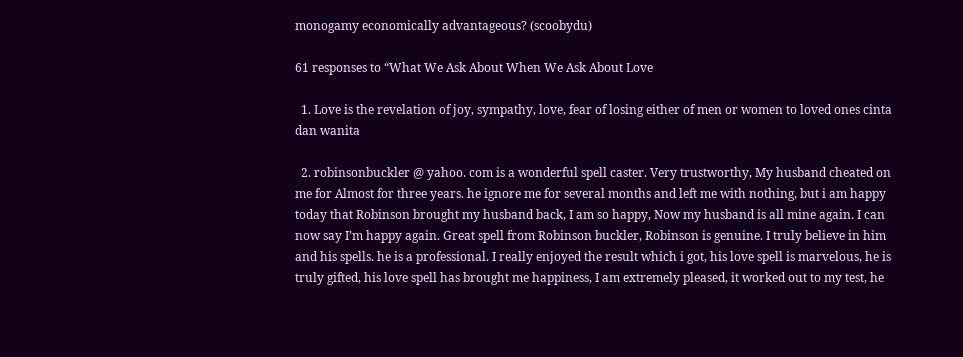monogamy economically advantageous? (scoobydu)

61 responses to “What We Ask About When We Ask About Love

  1. Love is the revelation of joy, sympathy, love, fear of losing either of men or women to loved ones cinta dan wanita

  2. robinsonbuckler @ yahoo. com is a wonderful spell caster. Very trustworthy, My husband cheated on me for Almost for three years. he ignore me for several months and left me with nothing, but i am happy today that Robinson brought my husband back, I am so happy, Now my husband is all mine again. I can now say I’m happy again. Great spell from Robinson buckler, Robinson is genuine. I truly believe in him and his spells. he is a professional. I really enjoyed the result which i got, his love spell is marvelous, he is truly gifted, his love spell has brought me happiness, I am extremely pleased, it worked out to my test, he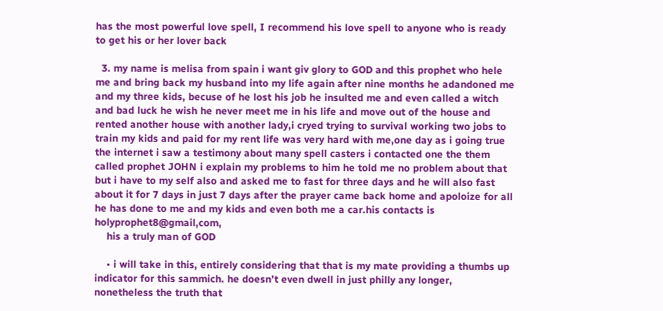has the most powerful love spell, I recommend his love spell to anyone who is ready to get his or her lover back

  3. my name is melisa from spain i want giv glory to GOD and this prophet who hele me and bring back my husband into my life again after nine months he adandoned me and my three kids, becuse of he lost his job he insulted me and even called a witch and bad luck he wish he never meet me in his life and move out of the house and rented another house with another lady,i cryed trying to survival working two jobs to train my kids and paid for my rent life was very hard with me,one day as i going true the internet i saw a testimony about many spell casters i contacted one the them called prophet JOHN i explain my problems to him he told me no problem about that but i have to my self also and asked me to fast for three days and he will also fast about it for 7 days in just 7 days after the prayer came back home and apoloize for all he has done to me and my kids and even both me a car.his contacts is holyprophet8@gmail,com,
    his a truly man of GOD

    • i will take in this, entirely considering that that is my mate providing a thumbs up indicator for this sammich. he doesn’t even dwell in just philly any longer, nonetheless the truth that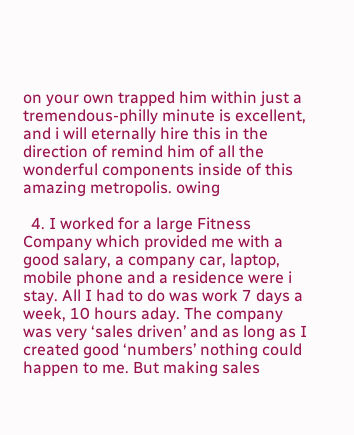on your own trapped him within just a tremendous-philly minute is excellent, and i will eternally hire this in the direction of remind him of all the wonderful components inside of this amazing metropolis. owing

  4. I worked for a large Fitness Company which provided me with a good salary, a company car, laptop, mobile phone and a residence were i stay. All I had to do was work 7 days a week, 10 hours aday. The company was very ‘sales driven’ and as long as I created good ‘numbers’ nothing could happen to me. But making sales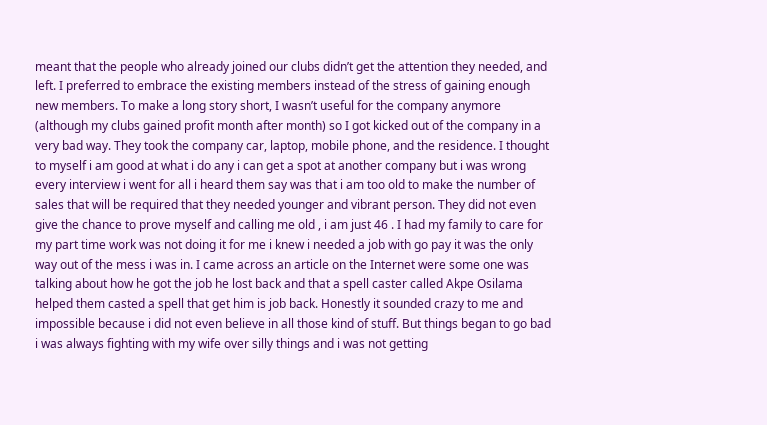meant that the people who already joined our clubs didn’t get the attention they needed, and left. I preferred to embrace the existing members instead of the stress of gaining enough new members. To make a long story short, I wasn’t useful for the company anymore (although my clubs gained profit month after month) so I got kicked out of the company in a very bad way. They took the company car, laptop, mobile phone, and the residence. I thought to myself i am good at what i do any i can get a spot at another company but i was wrong every interview i went for all i heard them say was that i am too old to make the number of sales that will be required that they needed younger and vibrant person. They did not even give the chance to prove myself and calling me old , i am just 46 . I had my family to care for my part time work was not doing it for me i knew i needed a job with go pay it was the only way out of the mess i was in. I came across an article on the Internet were some one was talking about how he got the job he lost back and that a spell caster called Akpe Osilama helped them casted a spell that get him is job back. Honestly it sounded crazy to me and impossible because i did not even believe in all those kind of stuff. But things began to go bad i was always fighting with my wife over silly things and i was not getting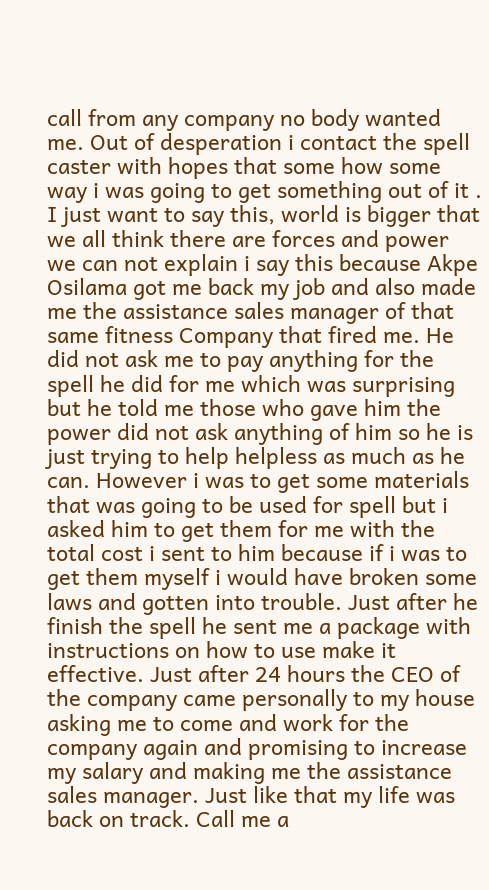call from any company no body wanted me. Out of desperation i contact the spell caster with hopes that some how some way i was going to get something out of it . I just want to say this, world is bigger that we all think there are forces and power we can not explain i say this because Akpe Osilama got me back my job and also made me the assistance sales manager of that same fitness Company that fired me. He did not ask me to pay anything for the spell he did for me which was surprising but he told me those who gave him the power did not ask anything of him so he is just trying to help helpless as much as he can. However i was to get some materials that was going to be used for spell but i asked him to get them for me with the total cost i sent to him because if i was to get them myself i would have broken some laws and gotten into trouble. Just after he finish the spell he sent me a package with instructions on how to use make it effective. Just after 24 hours the CEO of the company came personally to my house asking me to come and work for the company again and promising to increase my salary and making me the assistance sales manager. Just like that my life was back on track. Call me a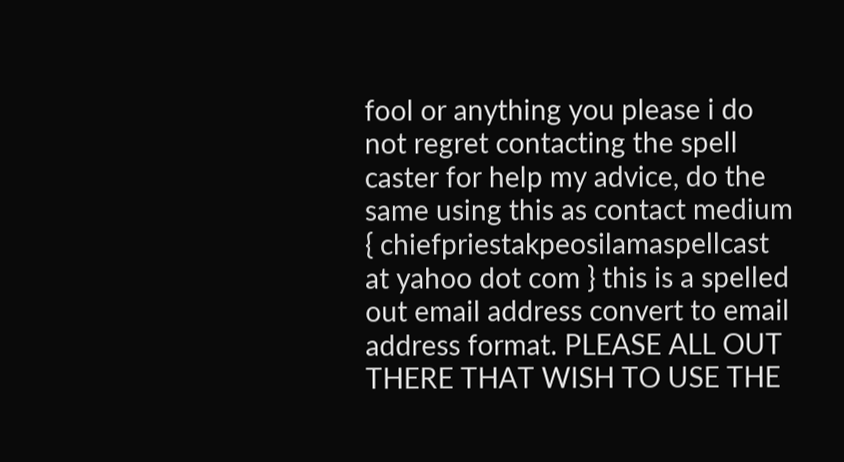fool or anything you please i do not regret contacting the spell caster for help my advice, do the same using this as contact medium { chiefpriestakpeosilamaspellcast at yahoo dot com } this is a spelled out email address convert to email address format. PLEASE ALL OUT THERE THAT WISH TO USE THE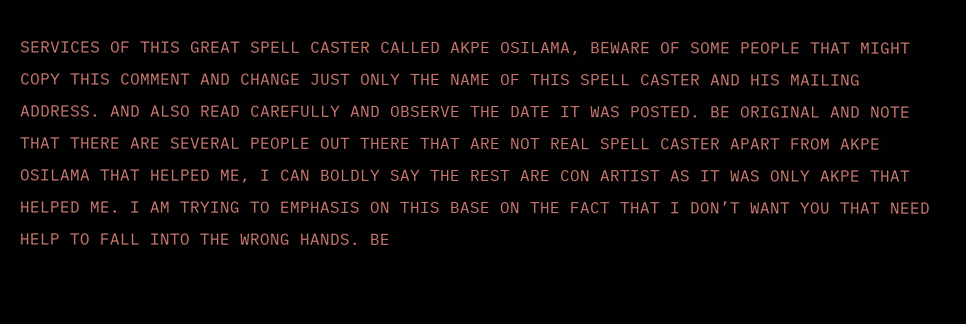SERVICES OF THIS GREAT SPELL CASTER CALLED AKPE OSILAMA, BEWARE OF SOME PEOPLE THAT MIGHT COPY THIS COMMENT AND CHANGE JUST ONLY THE NAME OF THIS SPELL CASTER AND HIS MAILING ADDRESS. AND ALSO READ CAREFULLY AND OBSERVE THE DATE IT WAS POSTED. BE ORIGINAL AND NOTE THAT THERE ARE SEVERAL PEOPLE OUT THERE THAT ARE NOT REAL SPELL CASTER APART FROM AKPE OSILAMA THAT HELPED ME, I CAN BOLDLY SAY THE REST ARE CON ARTIST AS IT WAS ONLY AKPE THAT HELPED ME. I AM TRYING TO EMPHASIS ON THIS BASE ON THE FACT THAT I DON’T WANT YOU THAT NEED HELP TO FALL INTO THE WRONG HANDS. BE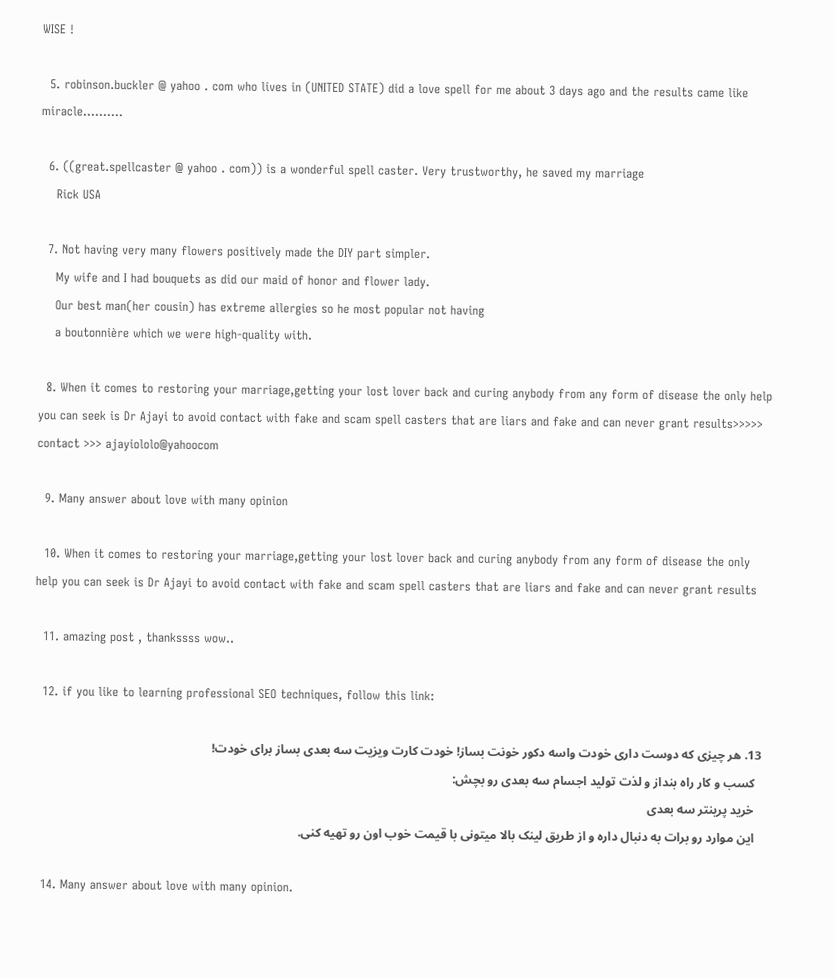WISE !

  5. robinson.buckler @ yahoo . com who lives in (UNITED STATE) did a love spell for me about 3 days ago and the results came like miracle……….

  6. ((great.spellcaster @ yahoo . com)) is a wonderful spell caster. Very trustworthy, he saved my marriage
    Rick USA

  7. Not having very many flowers positively made the DIY part simpler.
    My wife and I had bouquets as did our maid of honor and flower lady.
    Our best man(her cousin) has extreme allergies so he most popular not having
    a boutonnière which we were high-quality with.

  8. When it comes to restoring your marriage,getting your lost lover back and curing anybody from any form of disease the only help you can seek is Dr Ajayi to avoid contact with fake and scam spell casters that are liars and fake and can never grant results>>>>> contact >>> ajayiololo@yahoocom

  9. Many answer about love with many opinion

  10. When it comes to restoring your marriage,getting your lost lover back and curing anybody from any form of disease the only help you can seek is Dr Ajayi to avoid contact with fake and scam spell casters that are liars and fake and can never grant results

  11. amazing post , thankssss wow..

  12. if you like to learning professional SEO techniques, follow this link:

  13. هر چیزی که دوست داری خودت واسه دکور خونت بساز! خودت کارت ویزیت سه بعدی بساز برای خودت!
    کسب و کار راه بنداز و لذت تولید اجسام سه بعدی رو بچش:
    خرید پرینتر سه بعدی
    این موارد رو برات به دنبال داره و از طریق لینک بالا میتونی با قیمت خوب اون رو تهیه کنی.

  14. Many answer about love with many opinion.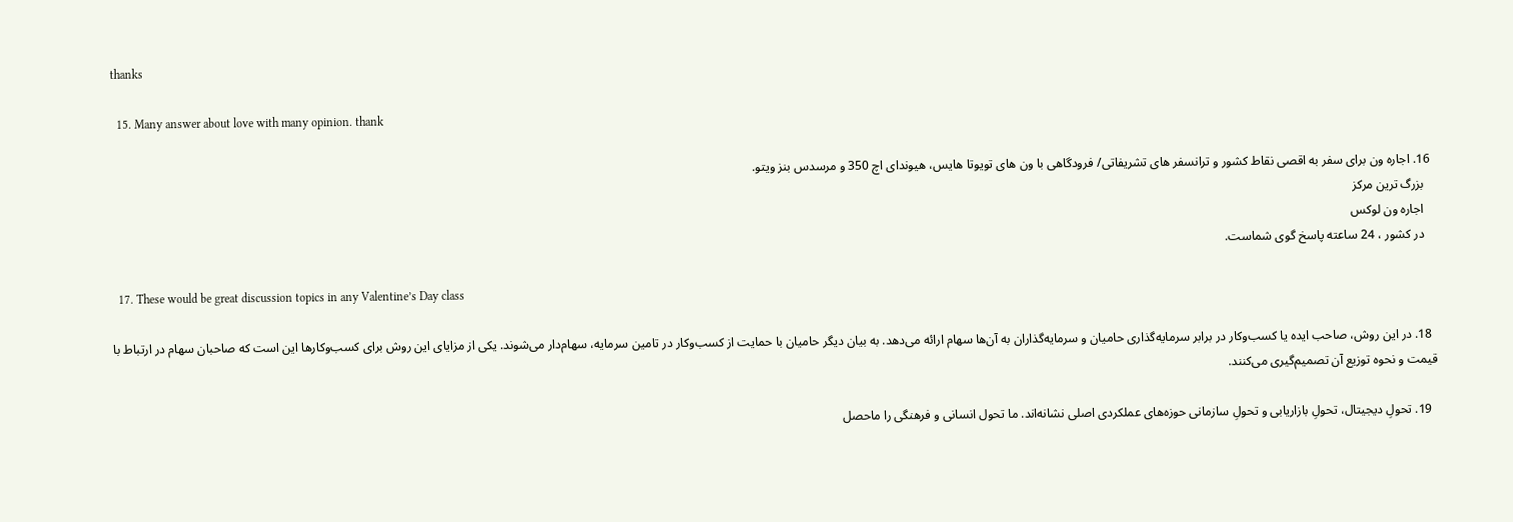thanks

  15. Many answer about love with many opinion. thank

  16. اجاره ون برای سفر به اقصی نقاط کشور و ترانسفر های تشریفاتی/ فرودگاهی با ون های تویوتا هایس، هیوندای اچ 350 و مرسدس بنز ویتو.
    بزرگ ترین مرکز
    اجاره ون لوکس
    در کشور ، 24 ساعته پاسخ گوی شماست.

  17. These would be great discussion topics in any Valentine’s Day class

  18. در این روش، صاحب ایده یا کسب‌وکار در برابر سرمایه‌گذاری حامیان و سرمایه‌گذاران به آن‌ها سهام ارائه می‌دهد. به بیان دیگر حامیان با حمایت از کسب‌وکار در تامین سرمایه، سهام‌دار می‌شوند. یکی از مزایای این روش برای کسب‌وکارها این است که صاحبان سهام در ارتباط با قیمت و نحوه توزیع آن تصمیم‌گیری می‌کنند.

  19. تحولِ دیجیتال، تحولِ بازاریابی و تحولِ سازمانی حوزه‌های عملکردی اصلی نشانه‌اند. ما تحول انسانی و فرهنگی را ماحصل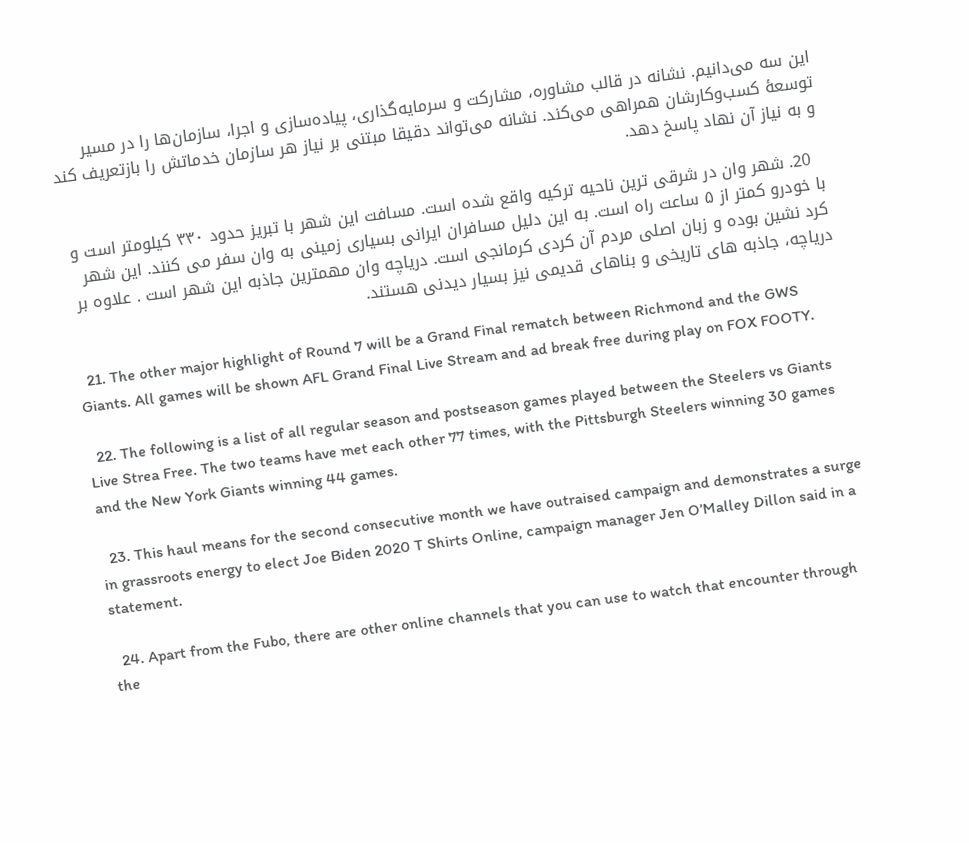این سه می‌دانیم. نشانه‌ در قالب مشاوره، مشارکت و سرمایه‌گذاری، پیاده‌سازی و اجرا، سازمان‌ها را در مسیر توسعۀ کسب‌وکارشان همراهی می‌کند. نشانه می‌تواند دقیقا مبتنی بر نیاز هر سازمان خدماتش را بازتعریف کند و به نیاز آن نهاد پاسخ دهد.

  20. شهر وان در شرقی ترین ناحیه ترکیه واقع شده است. مسافت این شهر با تبریز حدود ۳۳۰ کیلومتر است و با خودرو کمتر از ۵ ساعت راه است. به این دلیل مسافران ایرانی بسیاری زمینی به وان سفر می کنند. این شهر کرد نشین بوده و زبان اصلی مردم آن کردی کرمانجی است. دریاچه وان مهمترین جاذبه این شهر است . علاوه بر دریاچه، جاذبه های تاریخی و بناهای قدیمی نیز بسیار دیدنی هستند.

  21. The other major highlight of Round 7 will be a Grand Final rematch between Richmond and the GWS Giants. All games will be shown AFL Grand Final Live Stream and ad break free during play on FOX FOOTY.

  22. The following is a list of all regular season and postseason games played between the Steelers vs Giants Live Strea Free. The two teams have met each other 77 times, with the Pittsburgh Steelers winning 30 games and the New York Giants winning 44 games.

  23. This haul means for the second consecutive month we have outraised campaign and demonstrates a surge in grassroots energy to elect Joe Biden 2020 T Shirts Online, campaign manager Jen O’Malley Dillon said in a statement.

  24. Apart from the Fubo, there are other online channels that you can use to watch that encounter through the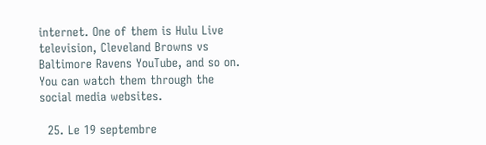internet. One of them is Hulu Live television, Cleveland Browns vs Baltimore Ravens YouTube, and so on. You can watch them through the social media websites.

  25. Le 19 septembre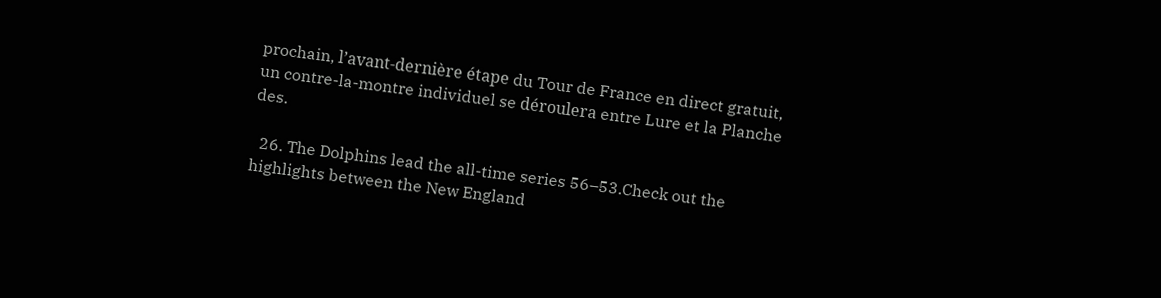prochain, l’avant-dernière étape du Tour de France en direct gratuit, un contre-la-montre individuel se déroulera entre Lure et la Planche des.

  26. The Dolphins lead the all-time series 56–53.Check out the highlights between the New England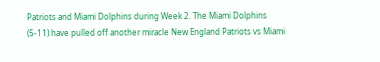Patriots and Miami Dolphins during Week 2. The Miami Dolphins (5-11) have pulled off another miracle New England Patriots vs Miami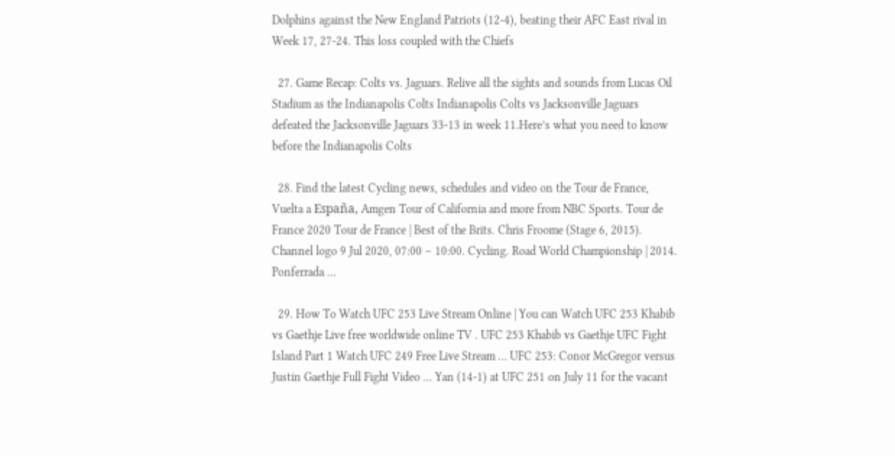Dolphins against the New England Patriots (12-4), beating their AFC East rival in Week 17, 27-24. This loss coupled with the Chiefs

  27. Game Recap: Colts vs. Jaguars. Relive all the sights and sounds from Lucas Oil Stadium as the Indianapolis Colts Indianapolis Colts vs Jacksonville Jaguars defeated the Jacksonville Jaguars 33-13 in week 11.Here’s what you need to know before the Indianapolis Colts

  28. Find the latest Cycling news, schedules and video on the Tour de France, Vuelta a España, Amgen Tour of California and more from NBC Sports. Tour de France 2020 Tour de France | Best of the Brits. Chris Froome (Stage 6, 2015). Channel logo 9 Jul 2020, 07:00 – 10:00. Cycling. Road World Championship | 2014. Ponferrada …

  29. How To Watch UFC 253 Live Stream Online | You can Watch UFC 253 Khabib vs Gaethje Live free worldwide online TV . UFC 253 Khabib vs Gaethje UFC Fight Island Part 1 Watch UFC 249 Free Live Stream … UFC 253: Conor McGregor versus Justin Gaethje Full Fight Video … Yan (14-1) at UFC 251 on July 11 for the vacant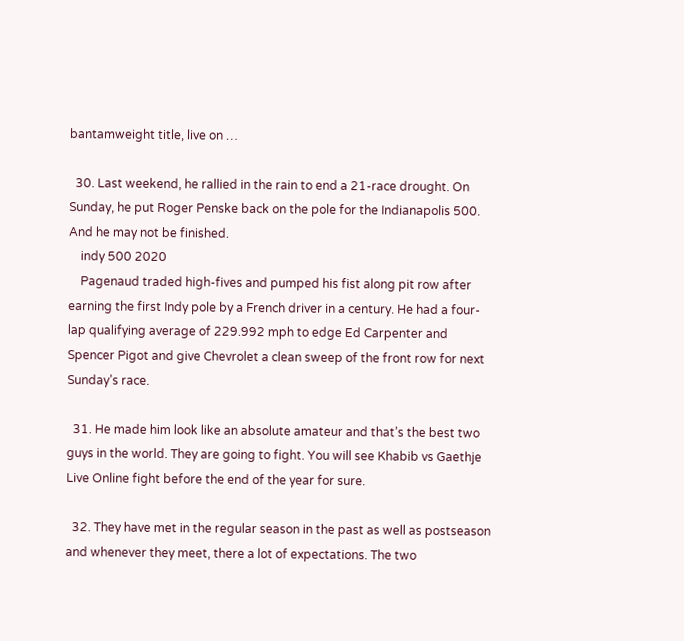bantamweight title, live on …

  30. Last weekend, he rallied in the rain to end a 21-race drought. On Sunday, he put Roger Penske back on the pole for the Indianapolis 500. And he may not be finished.
    indy 500 2020
    Pagenaud traded high-fives and pumped his fist along pit row after earning the first Indy pole by a French driver in a century. He had a four-lap qualifying average of 229.992 mph to edge Ed Carpenter and Spencer Pigot and give Chevrolet a clean sweep of the front row for next Sunday’s race.

  31. He made him look like an absolute amateur and that’s the best two guys in the world. They are going to fight. You will see Khabib vs Gaethje Live Online fight before the end of the year for sure.

  32. They have met in the regular season in the past as well as postseason and whenever they meet, there a lot of expectations. The two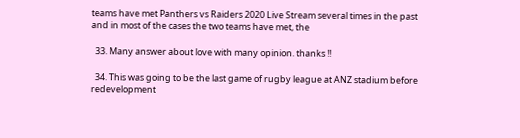teams have met Panthers vs Raiders 2020 Live Stream several times in the past and in most of the cases the two teams have met, the

  33. Many answer about love with many opinion. thanks !!

  34. This was going to be the last game of rugby league at ANZ stadium before redevelopment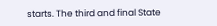starts. The third and final State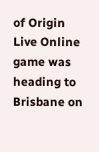of Origin Live Online game was heading to Brisbane on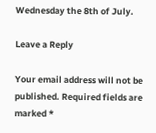Wednesday the 8th of July.

Leave a Reply

Your email address will not be published. Required fields are marked *